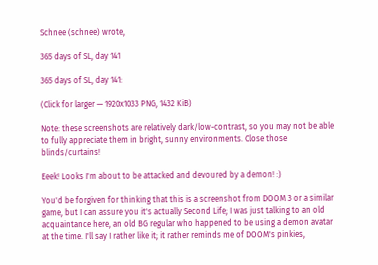Schnee (schnee) wrote,

365 days of SL, day 141

365 days of SL, day 141:

(Click for larger — 1920x1033 PNG, 1432 KiB)

Note: these screenshots are relatively dark/low-contrast, so you may not be able to fully appreciate them in bright, sunny environments. Close those blinds/curtains!

Eeek! Looks I'm about to be attacked and devoured by a demon! :)

You'd be forgiven for thinking that this is a screenshot from DOOM 3 or a similar game, but I can assure you it's actually Second Life; I was just talking to an old acquaintance here, an old BG regular who happened to be using a demon avatar at the time. I'll say I rather like it; it rather reminds me of DOOM's pinkies,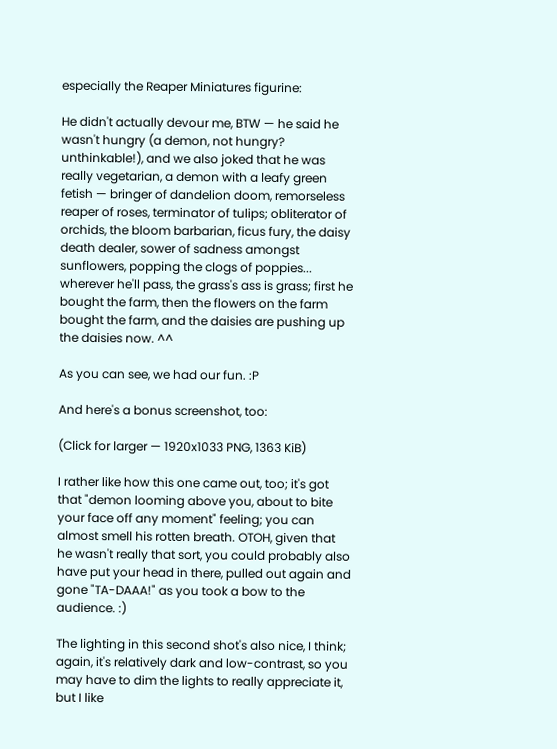especially the Reaper Miniatures figurine:

He didn't actually devour me, BTW — he said he wasn't hungry (a demon, not hungry? unthinkable!), and we also joked that he was really vegetarian, a demon with a leafy green fetish — bringer of dandelion doom, remorseless reaper of roses, terminator of tulips; obliterator of orchids, the bloom barbarian, ficus fury, the daisy death dealer, sower of sadness amongst sunflowers, popping the clogs of poppies... wherever he'll pass, the grass's ass is grass; first he bought the farm, then the flowers on the farm bought the farm, and the daisies are pushing up the daisies now. ^^

As you can see, we had our fun. :P

And here's a bonus screenshot, too:

(Click for larger — 1920x1033 PNG, 1363 KiB)

I rather like how this one came out, too; it's got that "demon looming above you, about to bite your face off any moment" feeling; you can almost smell his rotten breath. OTOH, given that he wasn't really that sort, you could probably also have put your head in there, pulled out again and gone "TA-DAAA!" as you took a bow to the audience. :)

The lighting in this second shot's also nice, I think; again, it's relatively dark and low-contrast, so you may have to dim the lights to really appreciate it, but I like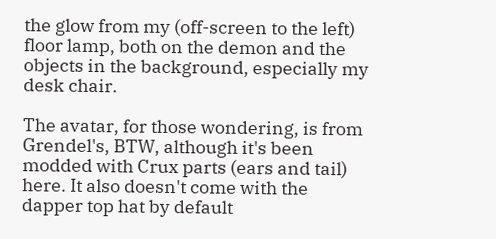the glow from my (off-screen to the left) floor lamp, both on the demon and the objects in the background, especially my desk chair.

The avatar, for those wondering, is from Grendel's, BTW, although it's been modded with Crux parts (ears and tail) here. It also doesn't come with the dapper top hat by default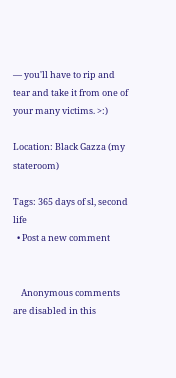— you'll have to rip and tear and take it from one of your many victims. >:)

Location: Black Gazza (my stateroom)

Tags: 365 days of sl, second life
  • Post a new comment


    Anonymous comments are disabled in this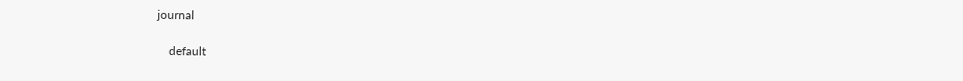journal

    default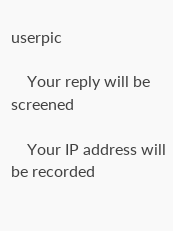userpic

    Your reply will be screened

    Your IP address will be recorded